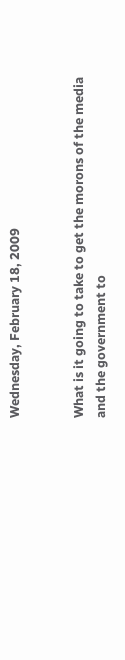Wednesday, February 18, 2009


What is it going to take to get the morons of the media and the government to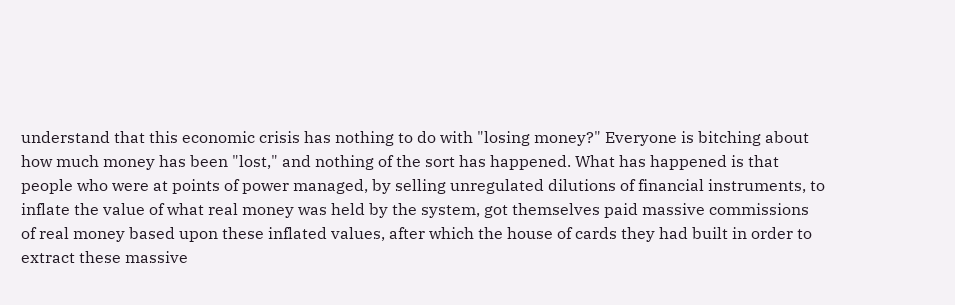understand that this economic crisis has nothing to do with "losing money?" Everyone is bitching about how much money has been "lost," and nothing of the sort has happened. What has happened is that people who were at points of power managed, by selling unregulated dilutions of financial instruments, to inflate the value of what real money was held by the system, got themselves paid massive commissions of real money based upon these inflated values, after which the house of cards they had built in order to extract these massive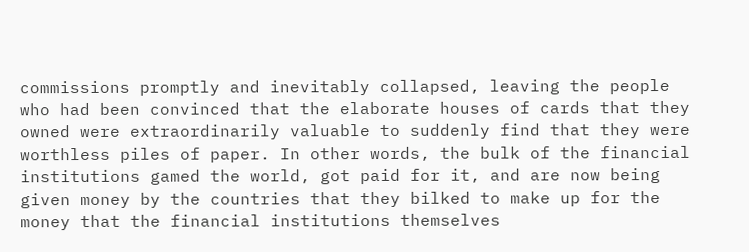commissions promptly and inevitably collapsed, leaving the people who had been convinced that the elaborate houses of cards that they owned were extraordinarily valuable to suddenly find that they were worthless piles of paper. In other words, the bulk of the financial institutions gamed the world, got paid for it, and are now being given money by the countries that they bilked to make up for the money that the financial institutions themselves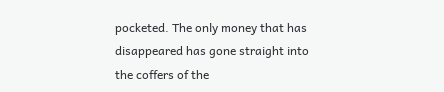pocketed. The only money that has disappeared has gone straight into the coffers of the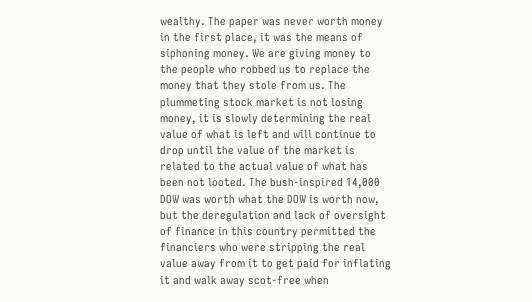wealthy. The paper was never worth money in the first place, it was the means of siphoning money. We are giving money to the people who robbed us to replace the money that they stole from us. The plummeting stock market is not losing money, it is slowly determining the real value of what is left and will continue to drop until the value of the market is related to the actual value of what has been not looted. The bush-inspired 14,000 DOW was worth what the DOW is worth now, but the deregulation and lack of oversight of finance in this country permitted the financiers who were stripping the real value away from it to get paid for inflating it and walk away scot-free when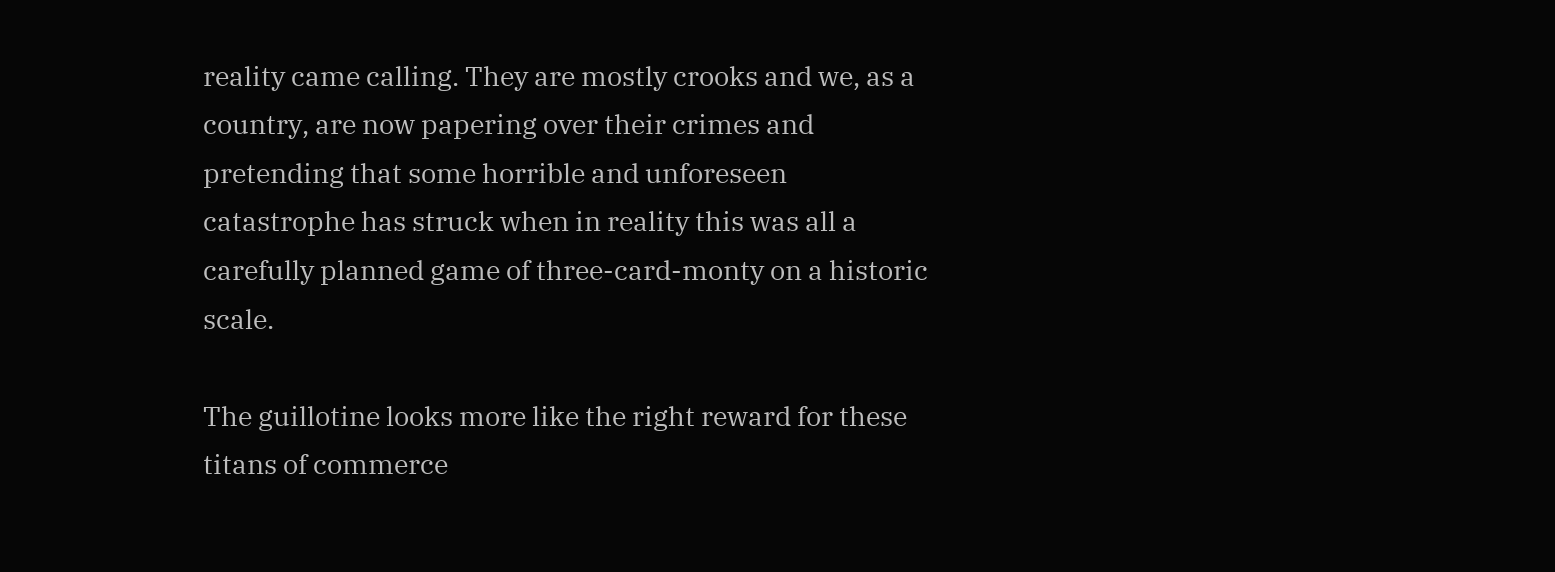reality came calling. They are mostly crooks and we, as a country, are now papering over their crimes and pretending that some horrible and unforeseen catastrophe has struck when in reality this was all a carefully planned game of three-card-monty on a historic scale.

The guillotine looks more like the right reward for these titans of commerce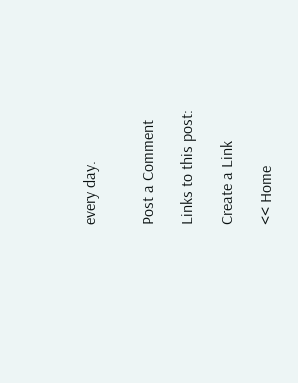every day.


Post a Comment

Links to this post:

Create a Link

<< Home